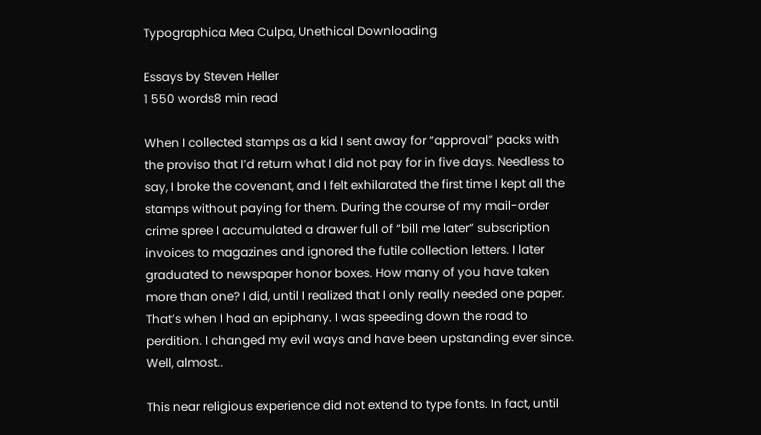Typographica Mea Culpa, Unethical Downloading

Essays by Steven Heller
1 550 words8 min read

When I collected stamps as a kid I sent away for “approval” packs with the proviso that I’d return what I did not pay for in five days. Needless to say, I broke the covenant, and I felt exhilarated the first time I kept all the stamps without paying for them. During the course of my mail-order crime spree I accumulated a drawer full of “bill me later” subscription invoices to magazines and ignored the futile collection letters. I later graduated to newspaper honor boxes. How many of you have taken more than one? I did, until I realized that I only really needed one paper. That’s when I had an epiphany. I was speeding down the road to perdition. I changed my evil ways and have been upstanding ever since. Well, almost..

This near religious experience did not extend to type fonts. In fact, until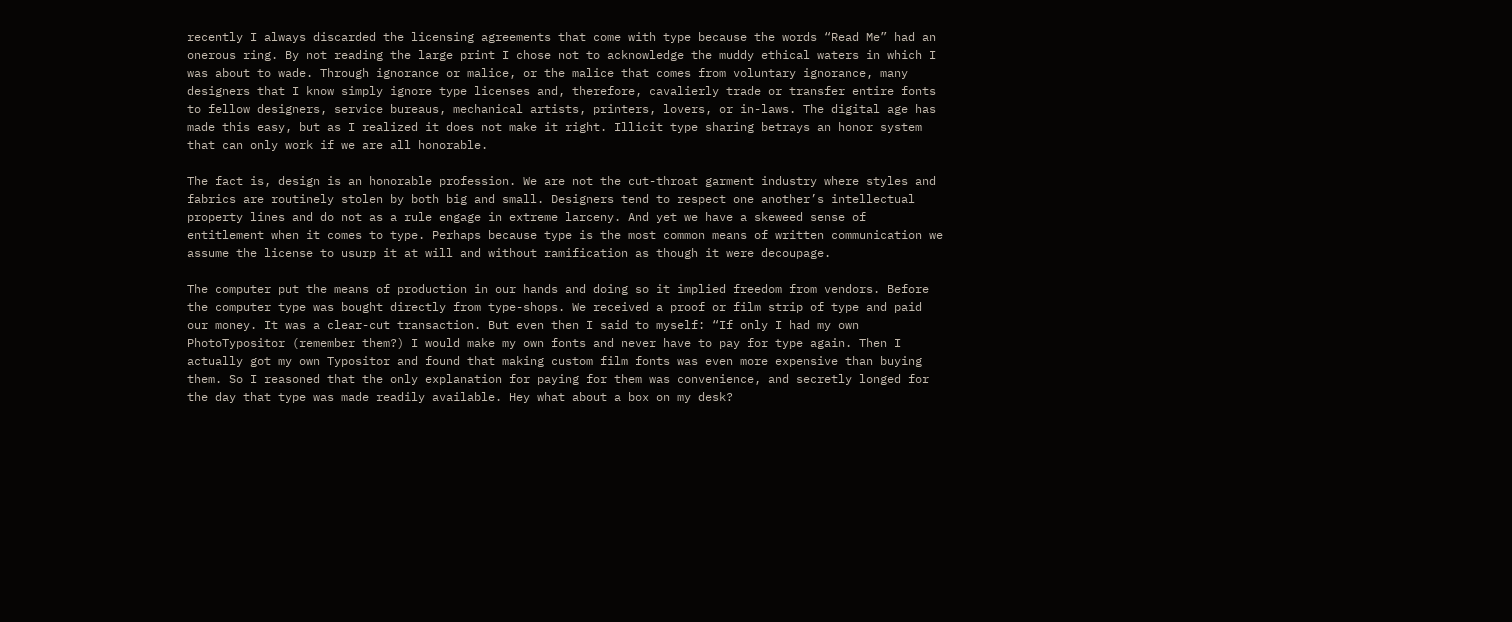recently I always discarded the licensing agreements that come with type because the words “Read Me” had an onerous ring. By not reading the large print I chose not to acknowledge the muddy ethical waters in which I was about to wade. Through ignorance or malice, or the malice that comes from voluntary ignorance, many designers that I know simply ignore type licenses and, therefore, cavalierly trade or transfer entire fonts to fellow designers, service bureaus, mechanical artists, printers, lovers, or in-laws. The digital age has made this easy, but as I realized it does not make it right. Illicit type sharing betrays an honor system that can only work if we are all honorable.

The fact is, design is an honorable profession. We are not the cut-throat garment industry where styles and fabrics are routinely stolen by both big and small. Designers tend to respect one another’s intellectual property lines and do not as a rule engage in extreme larceny. And yet we have a skeweed sense of entitlement when it comes to type. Perhaps because type is the most common means of written communication we assume the license to usurp it at will and without ramification as though it were decoupage.

The computer put the means of production in our hands and doing so it implied freedom from vendors. Before the computer type was bought directly from type-shops. We received a proof or film strip of type and paid our money. It was a clear-cut transaction. But even then I said to myself: “If only I had my own PhotoTypositor (remember them?) I would make my own fonts and never have to pay for type again. Then I actually got my own Typositor and found that making custom film fonts was even more expensive than buying them. So I reasoned that the only explanation for paying for them was convenience, and secretly longed for the day that type was made readily available. Hey what about a box on my desk?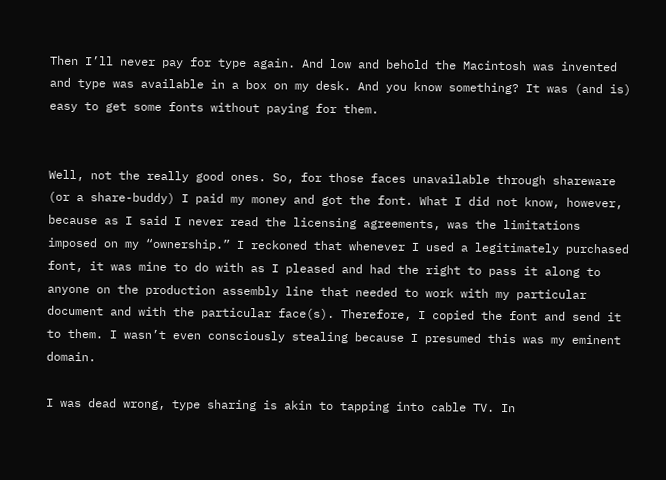Then I’ll never pay for type again. And low and behold the Macintosh was invented and type was available in a box on my desk. And you know something? It was (and is) easy to get some fonts without paying for them.


Well, not the really good ones. So, for those faces unavailable through shareware (or a share-buddy) I paid my money and got the font. What I did not know, however, because as I said I never read the licensing agreements, was the limitations imposed on my “ownership.” I reckoned that whenever I used a legitimately purchased font, it was mine to do with as I pleased and had the right to pass it along to anyone on the production assembly line that needed to work with my particular document and with the particular face(s). Therefore, I copied the font and send it to them. I wasn’t even consciously stealing because I presumed this was my eminent domain.

I was dead wrong, type sharing is akin to tapping into cable TV. In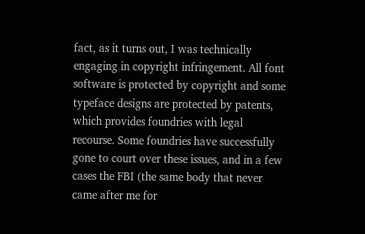fact, as it turns out, I was technically engaging in copyright infringement. All font software is protected by copyright and some typeface designs are protected by patents, which provides foundries with legal recourse. Some foundries have successfully gone to court over these issues, and in a few cases the FBI (the same body that never came after me for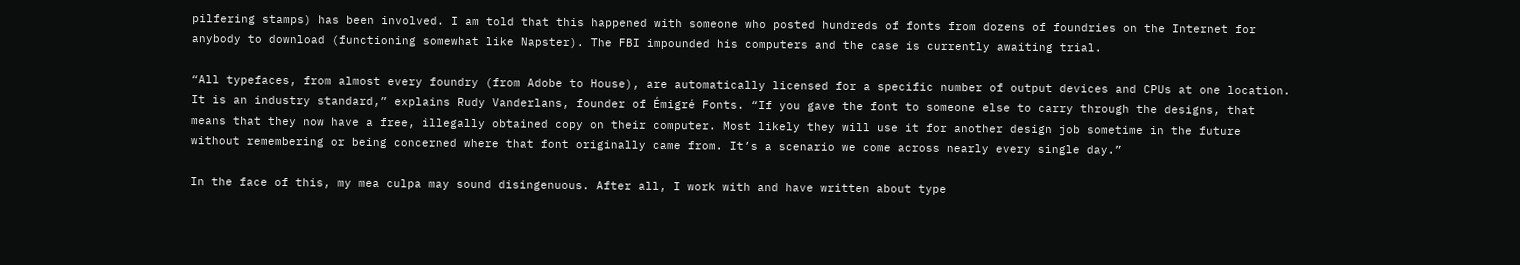pilfering stamps) has been involved. I am told that this happened with someone who posted hundreds of fonts from dozens of foundries on the Internet for anybody to download (functioning somewhat like Napster). The FBI impounded his computers and the case is currently awaiting trial.

“All typefaces, from almost every foundry (from Adobe to House), are automatically licensed for a specific number of output devices and CPUs at one location. It is an industry standard,” explains Rudy Vanderlans, founder of Émigré Fonts. “If you gave the font to someone else to carry through the designs, that means that they now have a free, illegally obtained copy on their computer. Most likely they will use it for another design job sometime in the future without remembering or being concerned where that font originally came from. It’s a scenario we come across nearly every single day.”

In the face of this, my mea culpa may sound disingenuous. After all, I work with and have written about type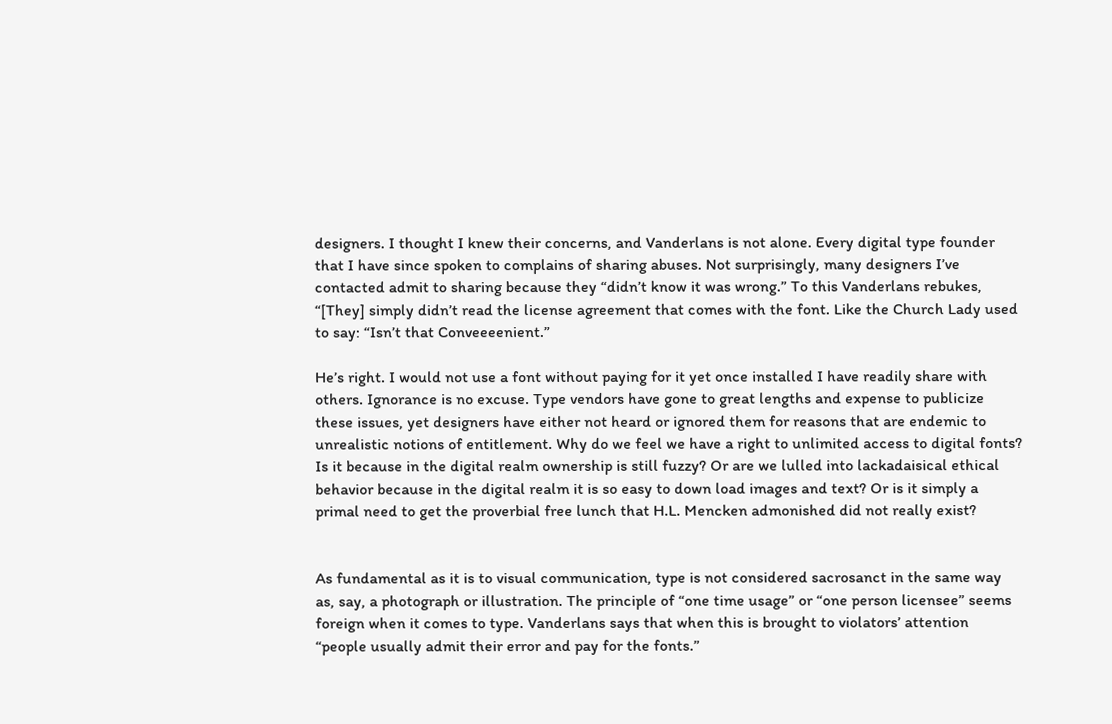designers. I thought I knew their concerns, and Vanderlans is not alone. Every digital type founder that I have since spoken to complains of sharing abuses. Not surprisingly, many designers I’ve contacted admit to sharing because they “didn’t know it was wrong.” To this Vanderlans rebukes, “[They] simply didn’t read the license agreement that comes with the font. Like the Church Lady used to say: “Isn’t that Conveeeenient.”

He’s right. I would not use a font without paying for it yet once installed I have readily share with others. Ignorance is no excuse. Type vendors have gone to great lengths and expense to publicize these issues, yet designers have either not heard or ignored them for reasons that are endemic to unrealistic notions of entitlement. Why do we feel we have a right to unlimited access to digital fonts? Is it because in the digital realm ownership is still fuzzy? Or are we lulled into lackadaisical ethical behavior because in the digital realm it is so easy to down load images and text? Or is it simply a primal need to get the proverbial free lunch that H.L. Mencken admonished did not really exist?


As fundamental as it is to visual communication, type is not considered sacrosanct in the same way as, say, a photograph or illustration. The principle of “one time usage” or “one person licensee” seems foreign when it comes to type. Vanderlans says that when this is brought to violators’ attention “people usually admit their error and pay for the fonts.”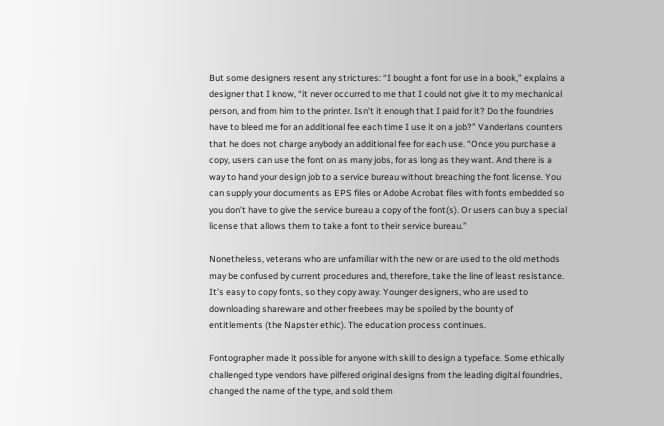But some designers resent any strictures: “I bought a font for use in a book,” explains a designer that I know, “it never occurred to me that I could not give it to my mechanical person, and from him to the printer. Isn’t it enough that I paid for it? Do the foundries have to bleed me for an additional fee each time I use it on a job?” Vanderlans counters that he does not charge anybody an additional fee for each use. “Once you purchase a copy, users can use the font on as many jobs, for as long as they want. And there is a way to hand your design job to a service bureau without breaching the font license. You can supply your documents as EPS files or Adobe Acrobat files with fonts embedded so you don’t have to give the service bureau a copy of the font(s). Or users can buy a special license that allows them to take a font to their service bureau.”

Nonetheless, veterans who are unfamiliar with the new or are used to the old methods may be confused by current procedures and, therefore, take the line of least resistance. It’s easy to copy fonts, so they copy away. Younger designers, who are used to downloading shareware and other freebees may be spoiled by the bounty of entitlements (the Napster ethic). The education process continues.

Fontographer made it possible for anyone with skill to design a typeface. Some ethically challenged type vendors have pilfered original designs from the leading digital foundries, changed the name of the type, and sold them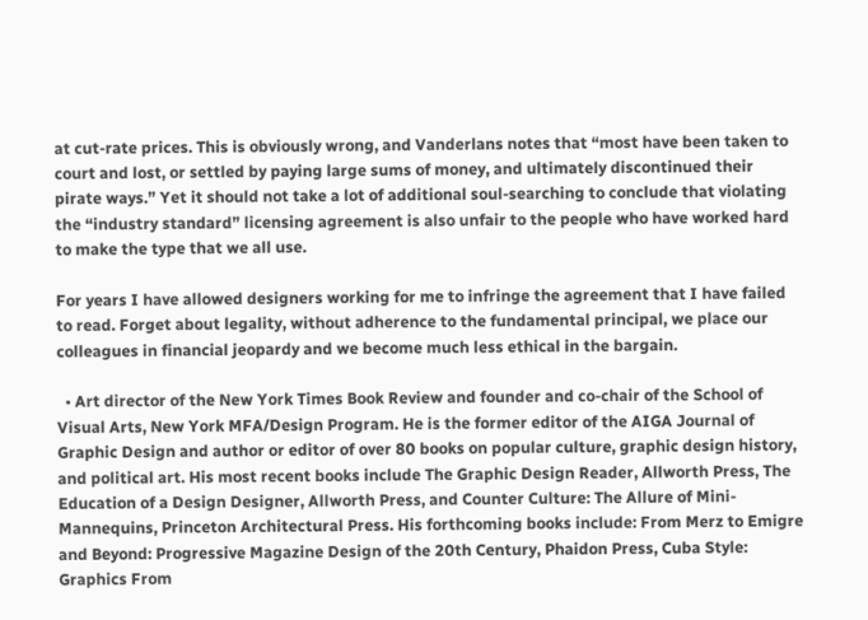at cut-rate prices. This is obviously wrong, and Vanderlans notes that “most have been taken to court and lost, or settled by paying large sums of money, and ultimately discontinued their pirate ways.” Yet it should not take a lot of additional soul-searching to conclude that violating the “industry standard” licensing agreement is also unfair to the people who have worked hard to make the type that we all use.

For years I have allowed designers working for me to infringe the agreement that I have failed to read. Forget about legality, without adherence to the fundamental principal, we place our colleagues in financial jeopardy and we become much less ethical in the bargain.

  • Art director of the New York Times Book Review and founder and co-chair of the School of Visual Arts, New York MFA/Design Program. He is the former editor of the AIGA Journal of Graphic Design and author or editor of over 80 books on popular culture, graphic design history, and political art. His most recent books include The Graphic Design Reader, Allworth Press, The Education of a Design Designer, Allworth Press, and Counter Culture: The Allure of Mini-Mannequins, Princeton Architectural Press. His forthcoming books include: From Merz to Emigre and Beyond: Progressive Magazine Design of the 20th Century, Phaidon Press, Cuba Style: Graphics From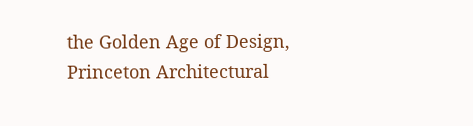the Golden Age of Design, Princeton Architectural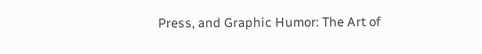Press, and Graphic Humor: The Art of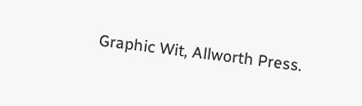Graphic Wit, Allworth Press.